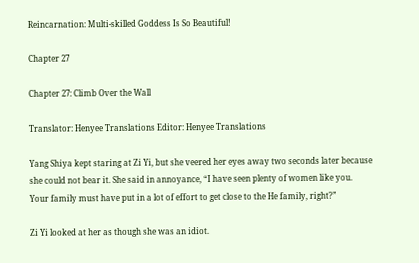Reincarnation: Multi-skilled Goddess Is So Beautiful!

Chapter 27

Chapter 27: Climb Over the Wall

Translator: Henyee Translations Editor: Henyee Translations

Yang Shiya kept staring at Zi Yi, but she veered her eyes away two seconds later because she could not bear it. She said in annoyance, “I have seen plenty of women like you. Your family must have put in a lot of effort to get close to the He family, right?”

Zi Yi looked at her as though she was an idiot.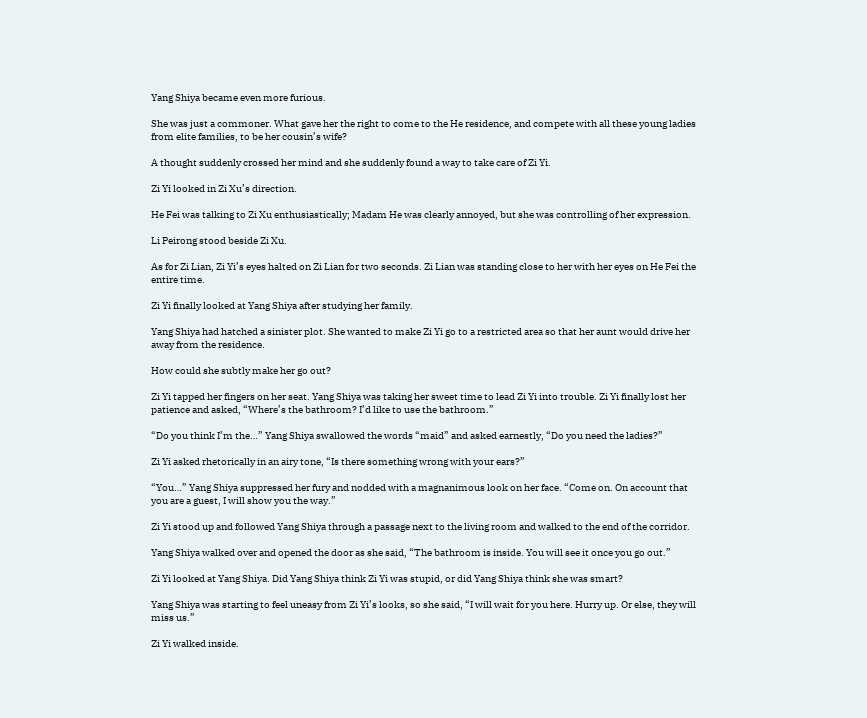Yang Shiya became even more furious.

She was just a commoner. What gave her the right to come to the He residence, and compete with all these young ladies from elite families, to be her cousin’s wife?

A thought suddenly crossed her mind and she suddenly found a way to take care of Zi Yi.

Zi Yi looked in Zi Xu’s direction.

He Fei was talking to Zi Xu enthusiastically; Madam He was clearly annoyed, but she was controlling of her expression.

Li Peirong stood beside Zi Xu.

As for Zi Lian, Zi Yi’s eyes halted on Zi Lian for two seconds. Zi Lian was standing close to her with her eyes on He Fei the entire time.

Zi Yi finally looked at Yang Shiya after studying her family.

Yang Shiya had hatched a sinister plot. She wanted to make Zi Yi go to a restricted area so that her aunt would drive her away from the residence.

How could she subtly make her go out?

Zi Yi tapped her fingers on her seat. Yang Shiya was taking her sweet time to lead Zi Yi into trouble. Zi Yi finally lost her patience and asked, “Where’s the bathroom? I’d like to use the bathroom.”

“Do you think I’m the…” Yang Shiya swallowed the words “maid” and asked earnestly, “Do you need the ladies?”

Zi Yi asked rhetorically in an airy tone, “Is there something wrong with your ears?”

“You…” Yang Shiya suppressed her fury and nodded with a magnanimous look on her face. “Come on. On account that you are a guest, I will show you the way.”

Zi Yi stood up and followed Yang Shiya through a passage next to the living room and walked to the end of the corridor.

Yang Shiya walked over and opened the door as she said, “The bathroom is inside. You will see it once you go out.”

Zi Yi looked at Yang Shiya. Did Yang Shiya think Zi Yi was stupid, or did Yang Shiya think she was smart?

Yang Shiya was starting to feel uneasy from Zi Yi’s looks, so she said, “I will wait for you here. Hurry up. Or else, they will miss us.”

Zi Yi walked inside.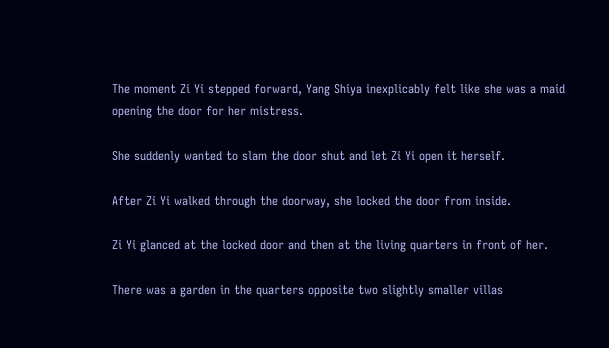The moment Zi Yi stepped forward, Yang Shiya inexplicably felt like she was a maid opening the door for her mistress.

She suddenly wanted to slam the door shut and let Zi Yi open it herself.

After Zi Yi walked through the doorway, she locked the door from inside.

Zi Yi glanced at the locked door and then at the living quarters in front of her.

There was a garden in the quarters opposite two slightly smaller villas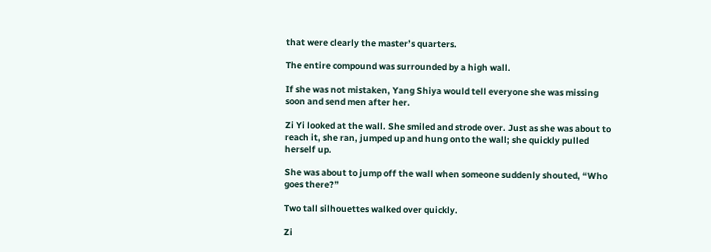that were clearly the master’s quarters.

The entire compound was surrounded by a high wall.

If she was not mistaken, Yang Shiya would tell everyone she was missing soon and send men after her.

Zi Yi looked at the wall. She smiled and strode over. Just as she was about to reach it, she ran, jumped up and hung onto the wall; she quickly pulled herself up.

She was about to jump off the wall when someone suddenly shouted, “Who goes there?”

Two tall silhouettes walked over quickly.

Zi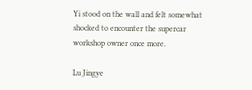Yi stood on the wall and felt somewhat shocked to encounter the supercar workshop owner once more.

Lu Jingye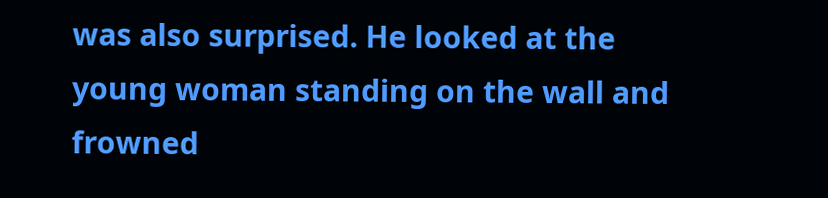was also surprised. He looked at the young woman standing on the wall and frowned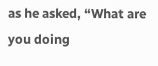as he asked, “What are you doing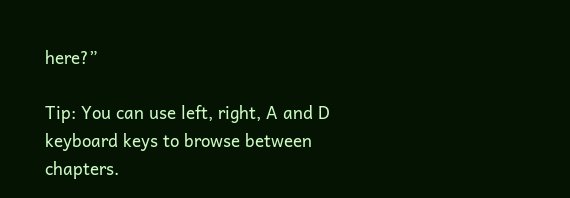here?”

Tip: You can use left, right, A and D keyboard keys to browse between chapters.